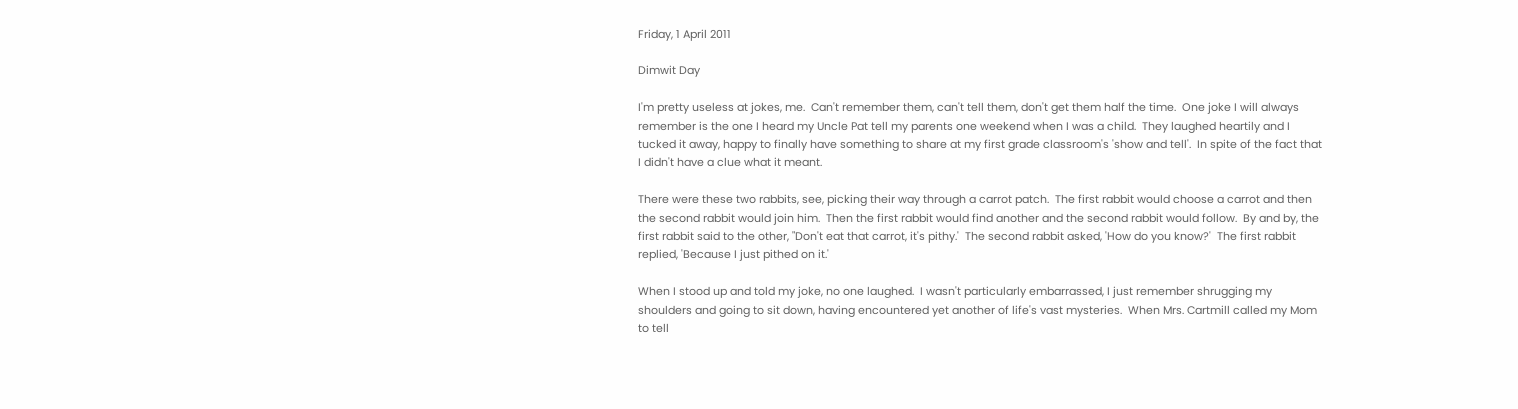Friday, 1 April 2011

Dimwit Day

I'm pretty useless at jokes, me.  Can't remember them, can't tell them, don't get them half the time.  One joke I will always remember is the one I heard my Uncle Pat tell my parents one weekend when I was a child.  They laughed heartily and I tucked it away, happy to finally have something to share at my first grade classroom's 'show and tell'.  In spite of the fact that I didn't have a clue what it meant.

There were these two rabbits, see, picking their way through a carrot patch.  The first rabbit would choose a carrot and then the second rabbit would join him.  Then the first rabbit would find another and the second rabbit would follow.  By and by, the first rabbit said to the other, "Don't eat that carrot, it's pithy.'  The second rabbit asked, 'How do you know?'  The first rabbit replied, 'Because I just pithed on it.'

When I stood up and told my joke, no one laughed.  I wasn't particularly embarrassed, I just remember shrugging my shoulders and going to sit down, having encountered yet another of life's vast mysteries.  When Mrs. Cartmill called my Mom to tell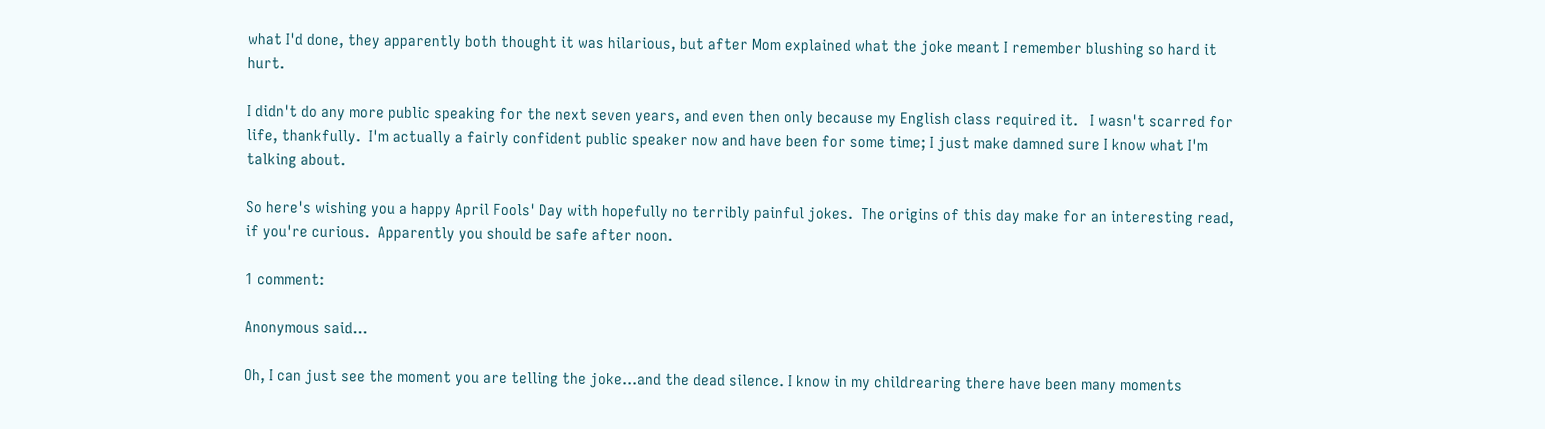what I'd done, they apparently both thought it was hilarious, but after Mom explained what the joke meant I remember blushing so hard it hurt.

I didn't do any more public speaking for the next seven years, and even then only because my English class required it.   I wasn't scarred for life, thankfully.  I'm actually a fairly confident public speaker now and have been for some time; I just make damned sure I know what I'm talking about.

So here's wishing you a happy April Fools' Day with hopefully no terribly painful jokes.  The origins of this day make for an interesting read, if you're curious.  Apparently you should be safe after noon.

1 comment:

Anonymous said...

Oh, I can just see the moment you are telling the joke...and the dead silence. I know in my childrearing there have been many moments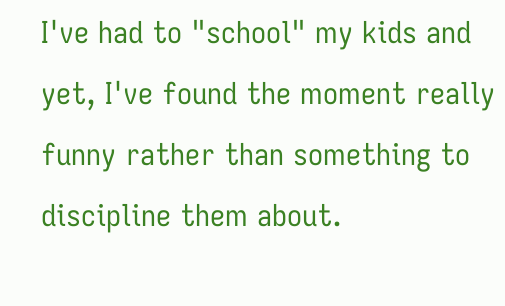I've had to "school" my kids and yet, I've found the moment really funny rather than something to discipline them about.